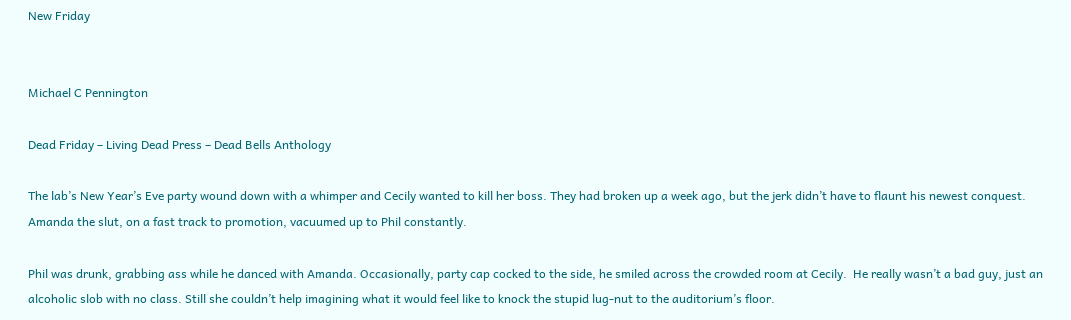New Friday


Michael C Pennington

Dead Friday – Living Dead Press – Dead Bells Anthology

The lab’s New Year’s Eve party wound down with a whimper and Cecily wanted to kill her boss. They had broken up a week ago, but the jerk didn’t have to flaunt his newest conquest. Amanda the slut, on a fast track to promotion, vacuumed up to Phil constantly.

Phil was drunk, grabbing ass while he danced with Amanda. Occasionally, party cap cocked to the side, he smiled across the crowded room at Cecily.  He really wasn’t a bad guy, just an alcoholic slob with no class. Still she couldn’t help imagining what it would feel like to knock the stupid lug-nut to the auditorium’s floor.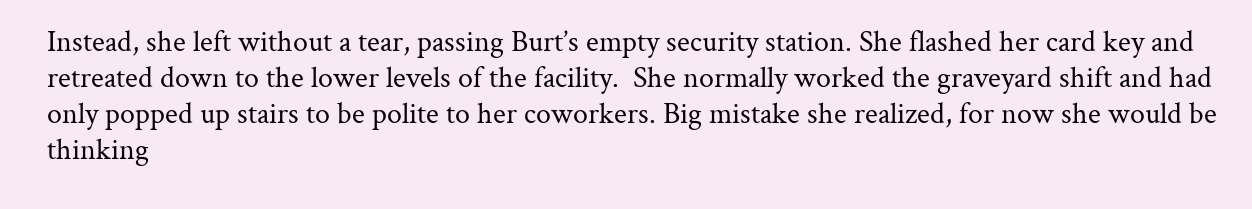Instead, she left without a tear, passing Burt’s empty security station. She flashed her card key and retreated down to the lower levels of the facility.  She normally worked the graveyard shift and had only popped up stairs to be polite to her coworkers. Big mistake she realized, for now she would be thinking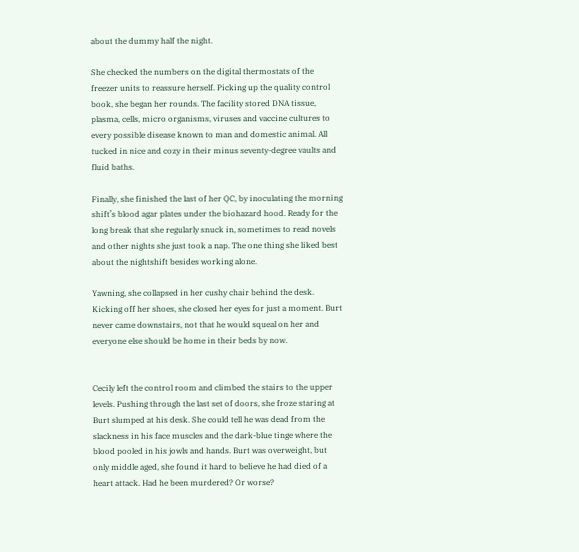about the dummy half the night.

She checked the numbers on the digital thermostats of the freezer units to reassure herself. Picking up the quality control book, she began her rounds. The facility stored DNA tissue, plasma, cells, micro organisms, viruses and vaccine cultures to every possible disease known to man and domestic animal. All tucked in nice and cozy in their minus seventy-degree vaults and fluid baths.

Finally, she finished the last of her QC, by inoculating the morning shift’s blood agar plates under the biohazard hood. Ready for the long break that she regularly snuck in, sometimes to read novels and other nights she just took a nap. The one thing she liked best about the nightshift besides working alone.

Yawning, she collapsed in her cushy chair behind the desk. Kicking off her shoes, she closed her eyes for just a moment. Burt never came downstairs, not that he would squeal on her and everyone else should be home in their beds by now.


Cecily left the control room and climbed the stairs to the upper levels. Pushing through the last set of doors, she froze staring at Burt slumped at his desk. She could tell he was dead from the slackness in his face muscles and the dark-blue tinge where the blood pooled in his jowls and hands. Burt was overweight, but only middle aged, she found it hard to believe he had died of a heart attack. Had he been murdered? Or worse?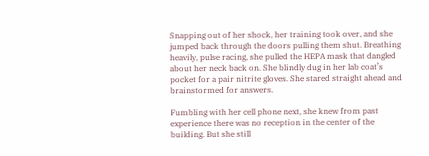Snapping out of her shock, her training took over, and she jumped back through the doors pulling them shut. Breathing heavily, pulse racing, she pulled the HEPA mask that dangled about her neck back on. She blindly dug in her lab coat’s pocket for a pair nitrite gloves. She stared straight ahead and brainstormed for answers.

Fumbling with her cell phone next, she knew from past experience there was no reception in the center of the building. But she still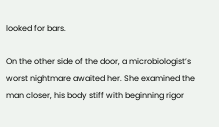looked for bars.

On the other side of the door, a microbiologist’s worst nightmare awaited her. She examined the man closer, his body stiff with beginning rigor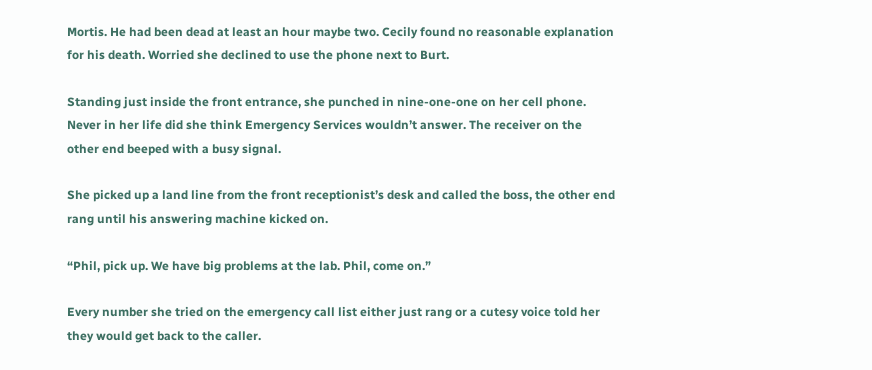Mortis. He had been dead at least an hour maybe two. Cecily found no reasonable explanation for his death. Worried she declined to use the phone next to Burt.

Standing just inside the front entrance, she punched in nine-one-one on her cell phone. Never in her life did she think Emergency Services wouldn’t answer. The receiver on the other end beeped with a busy signal.

She picked up a land line from the front receptionist’s desk and called the boss, the other end rang until his answering machine kicked on.

“Phil, pick up. We have big problems at the lab. Phil, come on.”

Every number she tried on the emergency call list either just rang or a cutesy voice told her they would get back to the caller.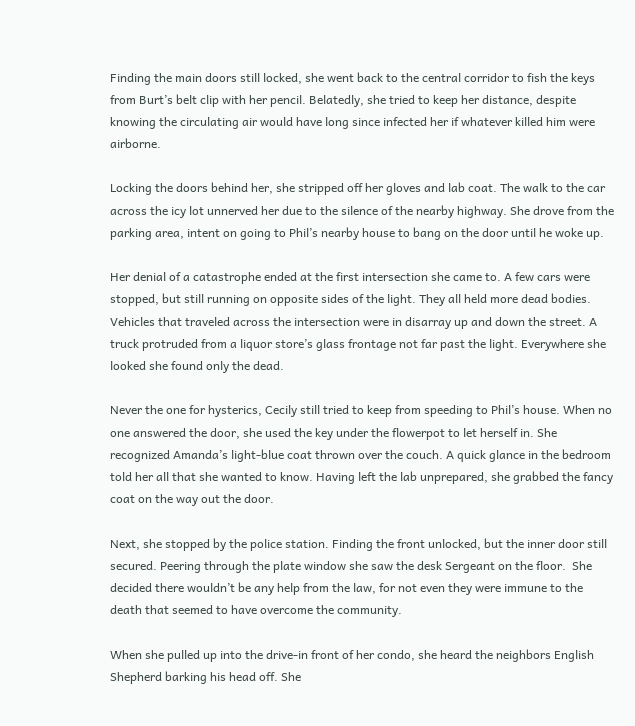Finding the main doors still locked, she went back to the central corridor to fish the keys from Burt’s belt clip with her pencil. Belatedly, she tried to keep her distance, despite knowing the circulating air would have long since infected her if whatever killed him were airborne.

Locking the doors behind her, she stripped off her gloves and lab coat. The walk to the car across the icy lot unnerved her due to the silence of the nearby highway. She drove from the parking area, intent on going to Phil’s nearby house to bang on the door until he woke up.

Her denial of a catastrophe ended at the first intersection she came to. A few cars were stopped, but still running on opposite sides of the light. They all held more dead bodies. Vehicles that traveled across the intersection were in disarray up and down the street. A truck protruded from a liquor store’s glass frontage not far past the light. Everywhere she looked she found only the dead.

Never the one for hysterics, Cecily still tried to keep from speeding to Phil’s house. When no one answered the door, she used the key under the flowerpot to let herself in. She recognized Amanda’s light-blue coat thrown over the couch. A quick glance in the bedroom told her all that she wanted to know. Having left the lab unprepared, she grabbed the fancy coat on the way out the door.

Next, she stopped by the police station. Finding the front unlocked, but the inner door still secured. Peering through the plate window she saw the desk Sergeant on the floor.  She decided there wouldn’t be any help from the law, for not even they were immune to the death that seemed to have overcome the community.

When she pulled up into the drive-in front of her condo, she heard the neighbors English Shepherd barking his head off. She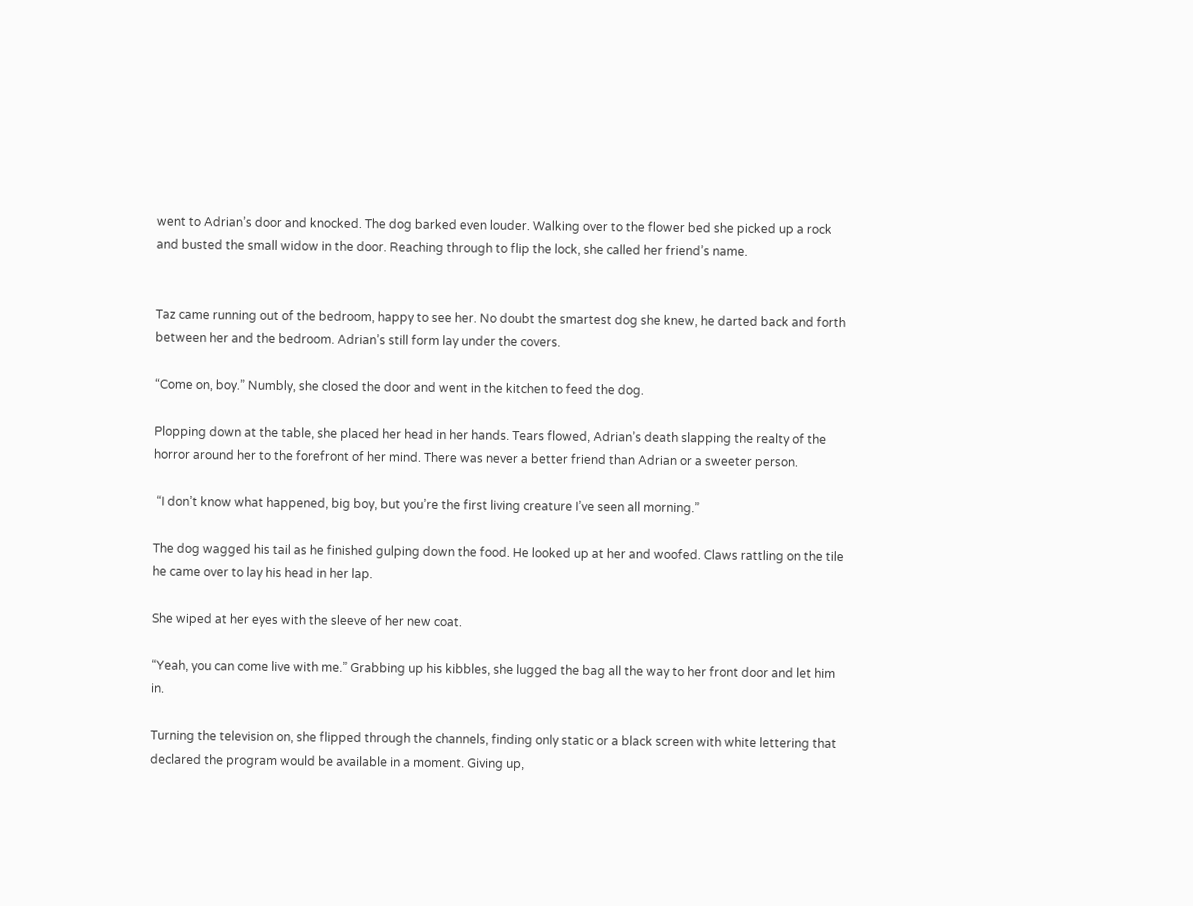went to Adrian’s door and knocked. The dog barked even louder. Walking over to the flower bed she picked up a rock and busted the small widow in the door. Reaching through to flip the lock, she called her friend’s name.


Taz came running out of the bedroom, happy to see her. No doubt the smartest dog she knew, he darted back and forth between her and the bedroom. Adrian’s still form lay under the covers.

“Come on, boy.” Numbly, she closed the door and went in the kitchen to feed the dog.

Plopping down at the table, she placed her head in her hands. Tears flowed, Adrian’s death slapping the realty of the horror around her to the forefront of her mind. There was never a better friend than Adrian or a sweeter person.

 “I don’t know what happened, big boy, but you’re the first living creature I’ve seen all morning.”

The dog wagged his tail as he finished gulping down the food. He looked up at her and woofed. Claws rattling on the tile he came over to lay his head in her lap.

She wiped at her eyes with the sleeve of her new coat.

“Yeah, you can come live with me.” Grabbing up his kibbles, she lugged the bag all the way to her front door and let him in.

Turning the television on, she flipped through the channels, finding only static or a black screen with white lettering that declared the program would be available in a moment. Giving up,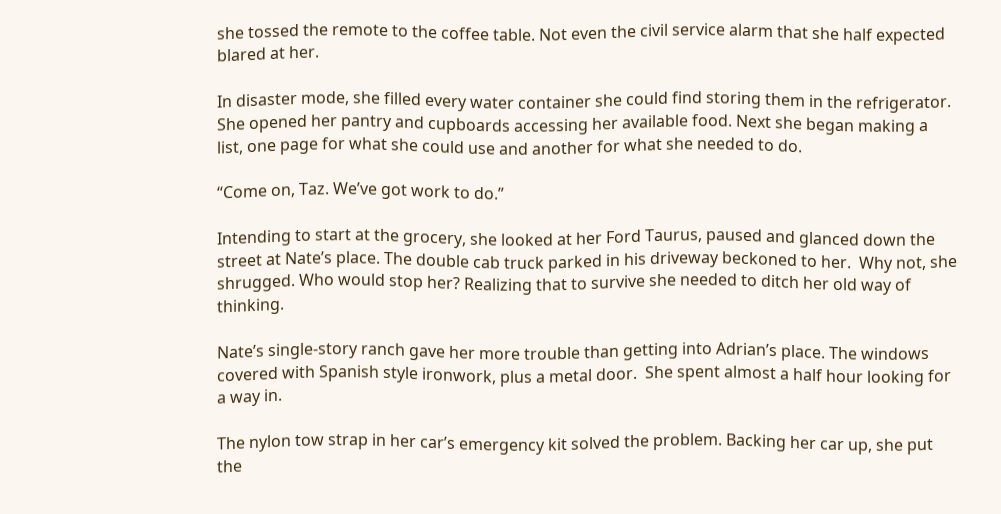she tossed the remote to the coffee table. Not even the civil service alarm that she half expected blared at her.

In disaster mode, she filled every water container she could find storing them in the refrigerator. She opened her pantry and cupboards accessing her available food. Next she began making a list, one page for what she could use and another for what she needed to do.

“Come on, Taz. We’ve got work to do.”

Intending to start at the grocery, she looked at her Ford Taurus, paused and glanced down the street at Nate’s place. The double cab truck parked in his driveway beckoned to her.  Why not, she shrugged. Who would stop her? Realizing that to survive she needed to ditch her old way of thinking.

Nate’s single-story ranch gave her more trouble than getting into Adrian’s place. The windows covered with Spanish style ironwork, plus a metal door.  She spent almost a half hour looking for a way in.

The nylon tow strap in her car’s emergency kit solved the problem. Backing her car up, she put the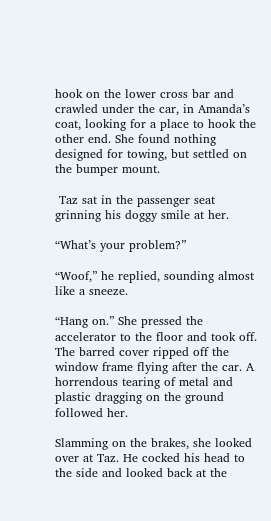hook on the lower cross bar and crawled under the car, in Amanda’s coat, looking for a place to hook the other end. She found nothing designed for towing, but settled on the bumper mount.

 Taz sat in the passenger seat grinning his doggy smile at her.

“What’s your problem?”

“Woof,” he replied, sounding almost like a sneeze.

“Hang on.” She pressed the accelerator to the floor and took off. The barred cover ripped off the window frame flying after the car. A horrendous tearing of metal and plastic dragging on the ground followed her.

Slamming on the brakes, she looked over at Taz. He cocked his head to the side and looked back at the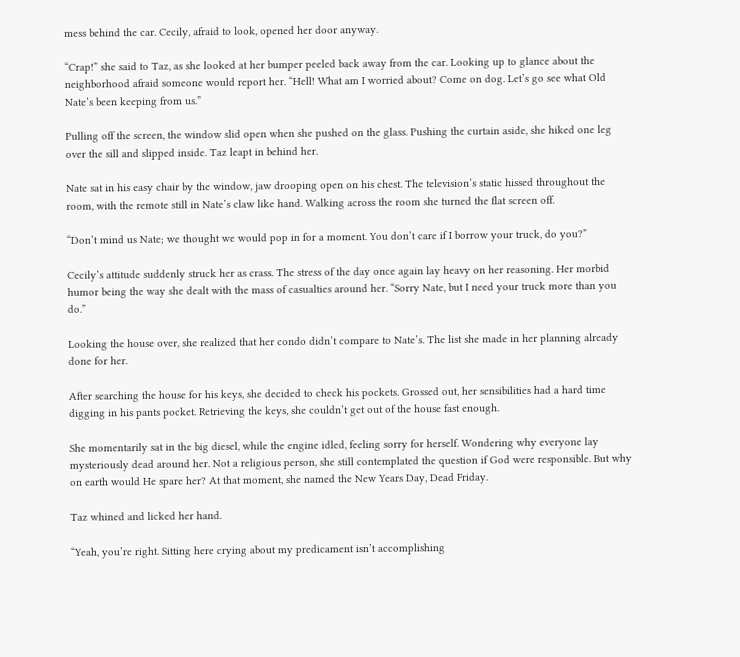mess behind the car. Cecily, afraid to look, opened her door anyway.

“Crap!” she said to Taz, as she looked at her bumper peeled back away from the car. Looking up to glance about the neighborhood afraid someone would report her. “Hell! What am I worried about? Come on dog. Let’s go see what Old Nate’s been keeping from us.”

Pulling off the screen, the window slid open when she pushed on the glass. Pushing the curtain aside, she hiked one leg over the sill and slipped inside. Taz leapt in behind her.

Nate sat in his easy chair by the window, jaw drooping open on his chest. The television’s static hissed throughout the room, with the remote still in Nate’s claw like hand. Walking across the room she turned the flat screen off.

“Don’t mind us Nate; we thought we would pop in for a moment. You don’t care if I borrow your truck, do you?”

Cecily’s attitude suddenly struck her as crass. The stress of the day once again lay heavy on her reasoning. Her morbid humor being the way she dealt with the mass of casualties around her. “Sorry Nate, but I need your truck more than you do.”

Looking the house over, she realized that her condo didn’t compare to Nate’s. The list she made in her planning already done for her.

After searching the house for his keys, she decided to check his pockets. Grossed out, her sensibilities had a hard time digging in his pants pocket. Retrieving the keys, she couldn’t get out of the house fast enough.

She momentarily sat in the big diesel, while the engine idled, feeling sorry for herself. Wondering why everyone lay mysteriously dead around her. Not a religious person, she still contemplated the question if God were responsible. But why on earth would He spare her? At that moment, she named the New Years Day, Dead Friday.

Taz whined and licked her hand.

“Yeah, you’re right. Sitting here crying about my predicament isn’t accomplishing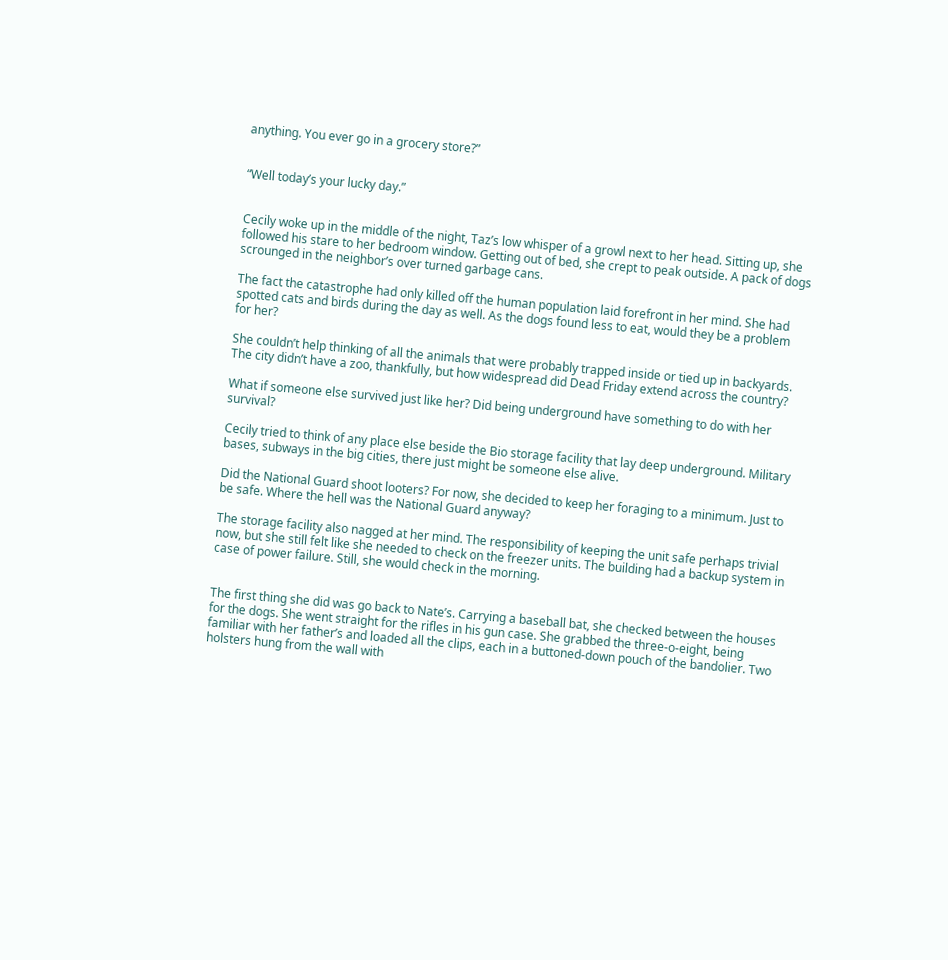anything. You ever go in a grocery store?”


“Well today’s your lucky day.”


Cecily woke up in the middle of the night, Taz’s low whisper of a growl next to her head. Sitting up, she followed his stare to her bedroom window. Getting out of bed, she crept to peak outside. A pack of dogs scrounged in the neighbor’s over turned garbage cans.

The fact the catastrophe had only killed off the human population laid forefront in her mind. She had spotted cats and birds during the day as well. As the dogs found less to eat, would they be a problem for her?

She couldn’t help thinking of all the animals that were probably trapped inside or tied up in backyards. The city didn’t have a zoo, thankfully, but how widespread did Dead Friday extend across the country?

What if someone else survived just like her? Did being underground have something to do with her survival?

Cecily tried to think of any place else beside the Bio storage facility that lay deep underground. Military bases, subways in the big cities, there just might be someone else alive.

Did the National Guard shoot looters? For now, she decided to keep her foraging to a minimum. Just to be safe. Where the hell was the National Guard anyway?

The storage facility also nagged at her mind. The responsibility of keeping the unit safe perhaps trivial now, but she still felt like she needed to check on the freezer units. The building had a backup system in case of power failure. Still, she would check in the morning.


The first thing she did was go back to Nate’s. Carrying a baseball bat, she checked between the houses for the dogs. She went straight for the rifles in his gun case. She grabbed the three-o-eight, being familiar with her father’s and loaded all the clips, each in a buttoned-down pouch of the bandolier. Two holsters hung from the wall with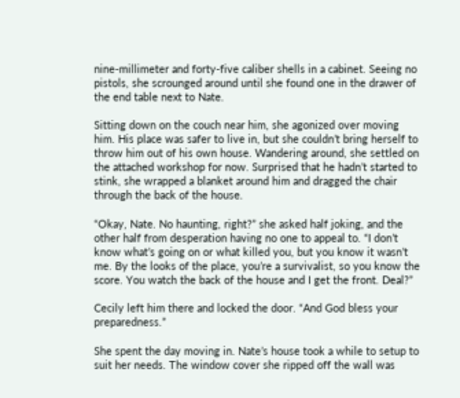nine-millimeter and forty-five caliber shells in a cabinet. Seeing no pistols, she scrounged around until she found one in the drawer of the end table next to Nate.

Sitting down on the couch near him, she agonized over moving him. His place was safer to live in, but she couldn’t bring herself to throw him out of his own house. Wandering around, she settled on the attached workshop for now. Surprised that he hadn’t started to stink, she wrapped a blanket around him and dragged the chair through the back of the house.

“Okay, Nate. No haunting, right?” she asked half joking, and the other half from desperation having no one to appeal to. “I don’t know what’s going on or what killed you, but you know it wasn’t me. By the looks of the place, you’re a survivalist, so you know the score. You watch the back of the house and I get the front. Deal?”

Cecily left him there and locked the door. “And God bless your preparedness.”

She spent the day moving in. Nate’s house took a while to setup to suit her needs. The window cover she ripped off the wall was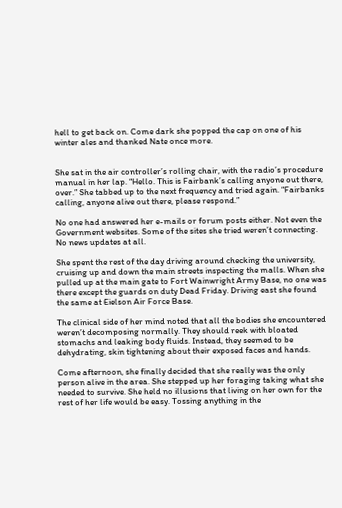hell to get back on. Come dark she popped the cap on one of his winter ales and thanked Nate once more.


She sat in the air controller’s rolling chair, with the radio’s procedure manual in her lap. “Hello. This is Fairbank’s calling anyone out there, over.” She tabbed up to the next frequency and tried again. “Fairbanks calling, anyone alive out there, please respond.”

No one had answered her e-mails or forum posts either. Not even the Government websites. Some of the sites she tried weren’t connecting. No news updates at all.

She spent the rest of the day driving around checking the university, cruising up and down the main streets inspecting the malls. When she pulled up at the main gate to Fort Wainwright Army Base, no one was there except the guards on duty Dead Friday. Driving east she found the same at Eielson Air Force Base.

The clinical side of her mind noted that all the bodies she encountered weren’t decomposing normally. They should reek with bloated stomachs and leaking body fluids. Instead, they seemed to be dehydrating, skin tightening about their exposed faces and hands.

Come afternoon, she finally decided that she really was the only person alive in the area. She stepped up her foraging taking what she needed to survive. She held no illusions that living on her own for the rest of her life would be easy. Tossing anything in the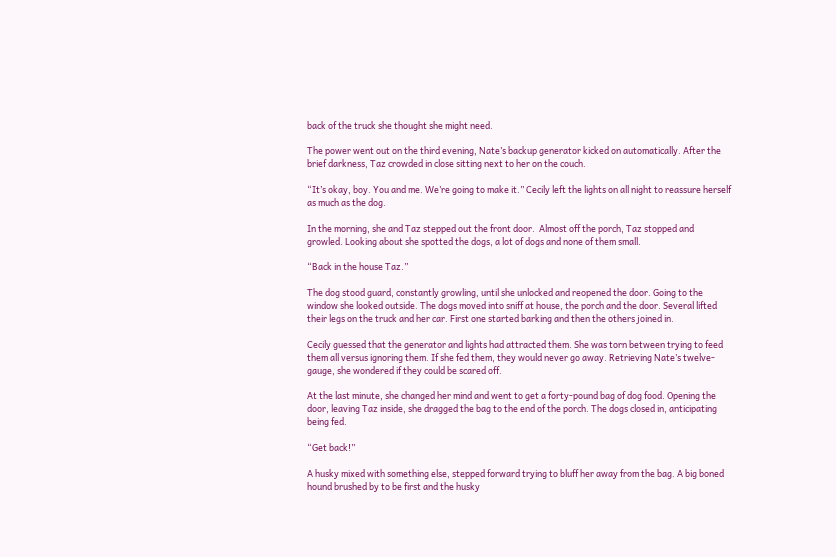back of the truck she thought she might need.

The power went out on the third evening, Nate’s backup generator kicked on automatically. After the brief darkness, Taz crowded in close sitting next to her on the couch.

“It’s okay, boy. You and me. We’re going to make it.” Cecily left the lights on all night to reassure herself as much as the dog.

In the morning, she and Taz stepped out the front door.  Almost off the porch, Taz stopped and growled. Looking about she spotted the dogs, a lot of dogs and none of them small.

“Back in the house Taz.”

The dog stood guard, constantly growling, until she unlocked and reopened the door. Going to the window she looked outside. The dogs moved into sniff at house, the porch and the door. Several lifted their legs on the truck and her car. First one started barking and then the others joined in.

Cecily guessed that the generator and lights had attracted them. She was torn between trying to feed them all versus ignoring them. If she fed them, they would never go away. Retrieving Nate’s twelve-gauge, she wondered if they could be scared off.

At the last minute, she changed her mind and went to get a forty-pound bag of dog food. Opening the door, leaving Taz inside, she dragged the bag to the end of the porch. The dogs closed in, anticipating being fed.

“Get back!”

A husky mixed with something else, stepped forward trying to bluff her away from the bag. A big boned hound brushed by to be first and the husky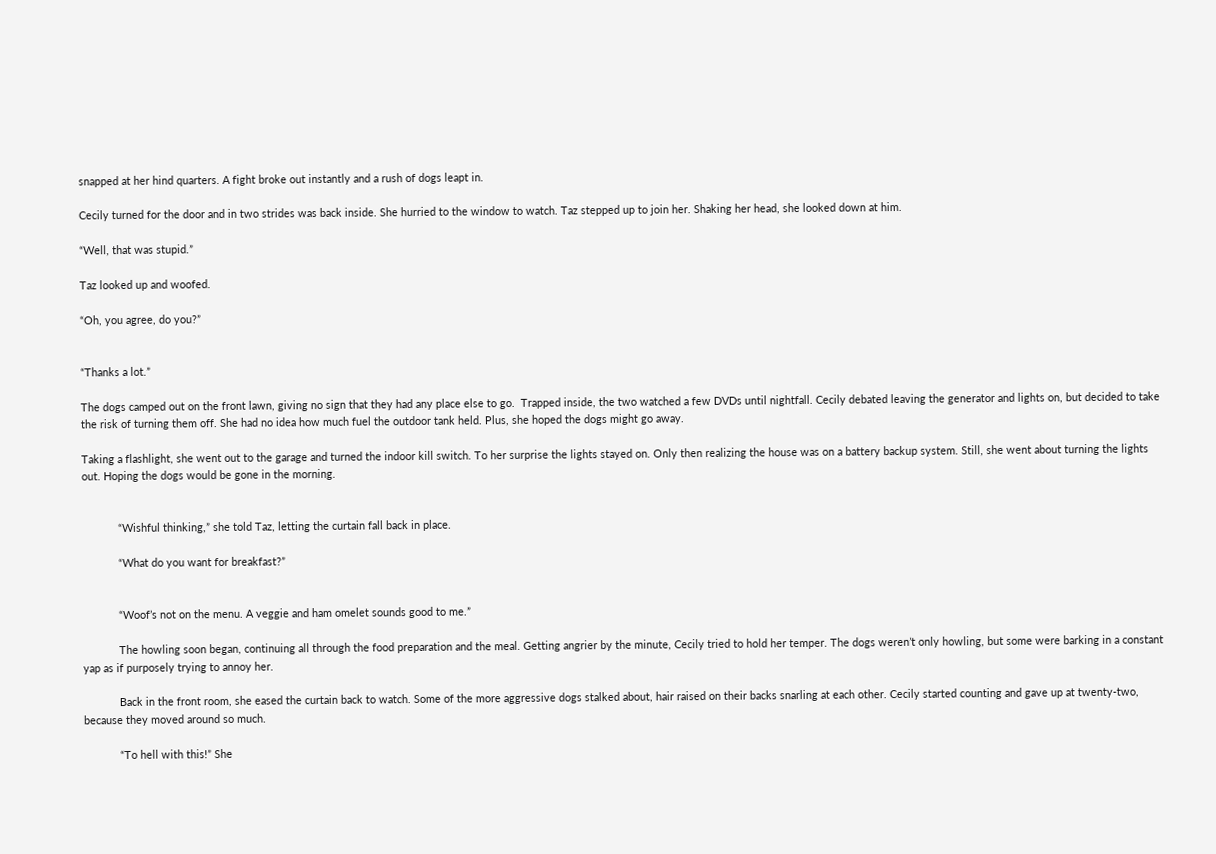snapped at her hind quarters. A fight broke out instantly and a rush of dogs leapt in.

Cecily turned for the door and in two strides was back inside. She hurried to the window to watch. Taz stepped up to join her. Shaking her head, she looked down at him.

“Well, that was stupid.”

Taz looked up and woofed.

“Oh, you agree, do you?”


“Thanks a lot.”

The dogs camped out on the front lawn, giving no sign that they had any place else to go.  Trapped inside, the two watched a few DVDs until nightfall. Cecily debated leaving the generator and lights on, but decided to take the risk of turning them off. She had no idea how much fuel the outdoor tank held. Plus, she hoped the dogs might go away.

Taking a flashlight, she went out to the garage and turned the indoor kill switch. To her surprise the lights stayed on. Only then realizing the house was on a battery backup system. Still, she went about turning the lights out. Hoping the dogs would be gone in the morning.


            “Wishful thinking,” she told Taz, letting the curtain fall back in place.

            “What do you want for breakfast?”


            “Woof’s not on the menu. A veggie and ham omelet sounds good to me.”

            The howling soon began, continuing all through the food preparation and the meal. Getting angrier by the minute, Cecily tried to hold her temper. The dogs weren’t only howling, but some were barking in a constant yap as if purposely trying to annoy her.

            Back in the front room, she eased the curtain back to watch. Some of the more aggressive dogs stalked about, hair raised on their backs snarling at each other. Cecily started counting and gave up at twenty-two, because they moved around so much.

            “To hell with this!” She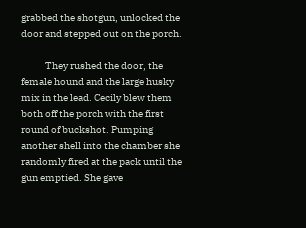grabbed the shotgun, unlocked the door and stepped out on the porch.

            They rushed the door, the female hound and the large husky mix in the lead. Cecily blew them both off the porch with the first round of buckshot. Pumping another shell into the chamber she randomly fired at the pack until the gun emptied. She gave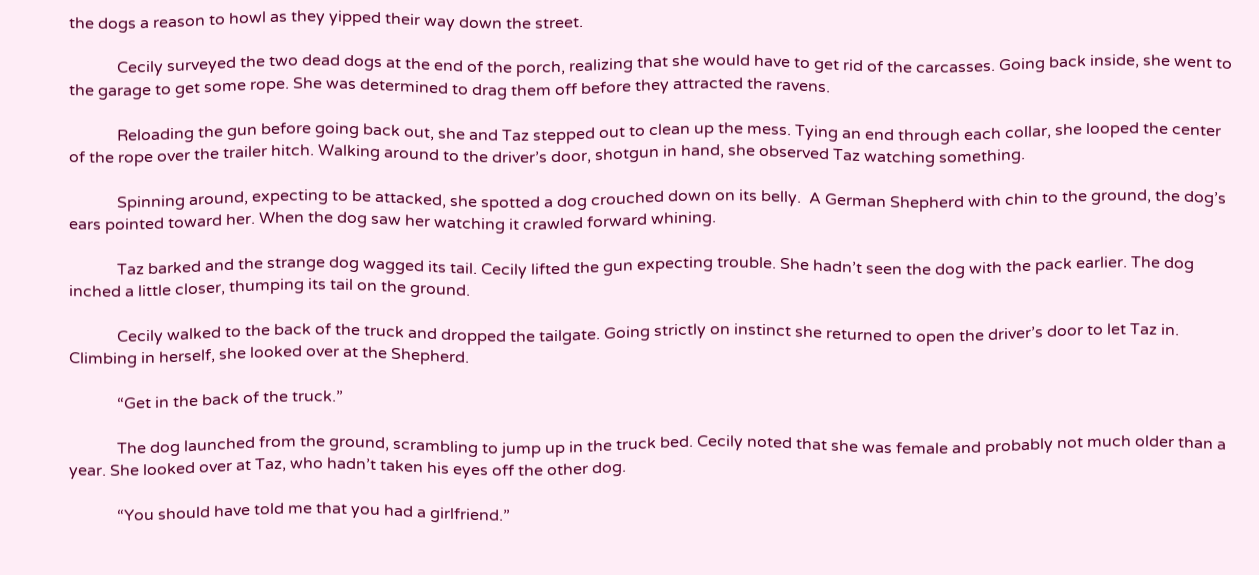the dogs a reason to howl as they yipped their way down the street.

            Cecily surveyed the two dead dogs at the end of the porch, realizing that she would have to get rid of the carcasses. Going back inside, she went to the garage to get some rope. She was determined to drag them off before they attracted the ravens.

            Reloading the gun before going back out, she and Taz stepped out to clean up the mess. Tying an end through each collar, she looped the center of the rope over the trailer hitch. Walking around to the driver’s door, shotgun in hand, she observed Taz watching something.

            Spinning around, expecting to be attacked, she spotted a dog crouched down on its belly.  A German Shepherd with chin to the ground, the dog’s ears pointed toward her. When the dog saw her watching it crawled forward whining.

            Taz barked and the strange dog wagged its tail. Cecily lifted the gun expecting trouble. She hadn’t seen the dog with the pack earlier. The dog inched a little closer, thumping its tail on the ground.

            Cecily walked to the back of the truck and dropped the tailgate. Going strictly on instinct she returned to open the driver’s door to let Taz in. Climbing in herself, she looked over at the Shepherd.

            “Get in the back of the truck.”

            The dog launched from the ground, scrambling to jump up in the truck bed. Cecily noted that she was female and probably not much older than a year. She looked over at Taz, who hadn’t taken his eyes off the other dog.

            “You should have told me that you had a girlfriend.”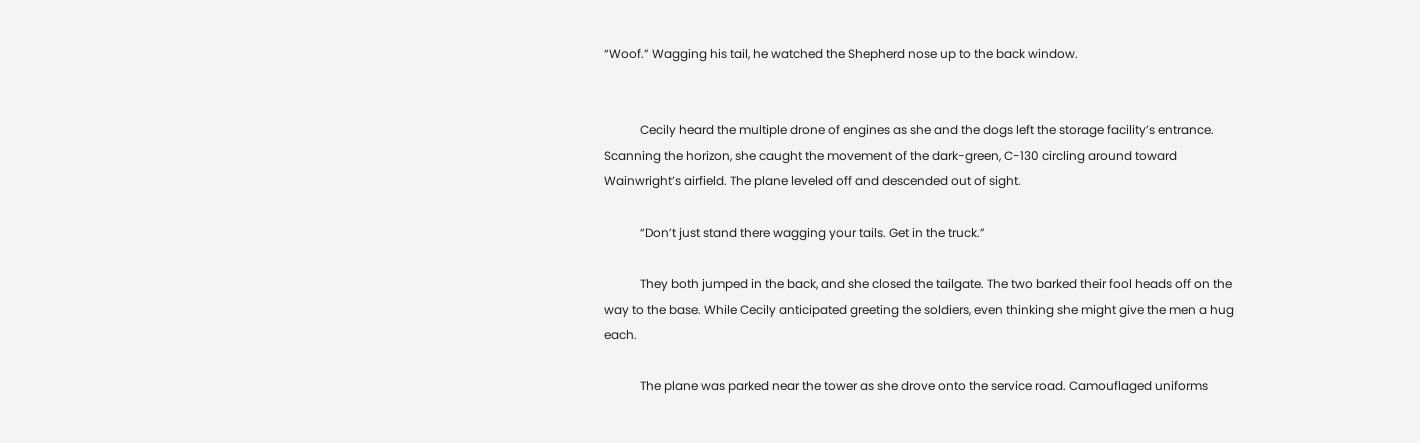“Woof.” Wagging his tail, he watched the Shepherd nose up to the back window.


            Cecily heard the multiple drone of engines as she and the dogs left the storage facility’s entrance. Scanning the horizon, she caught the movement of the dark-green, C-130 circling around toward Wainwright’s airfield. The plane leveled off and descended out of sight.

            “Don’t just stand there wagging your tails. Get in the truck.”

            They both jumped in the back, and she closed the tailgate. The two barked their fool heads off on the way to the base. While Cecily anticipated greeting the soldiers, even thinking she might give the men a hug each.

            The plane was parked near the tower as she drove onto the service road. Camouflaged uniforms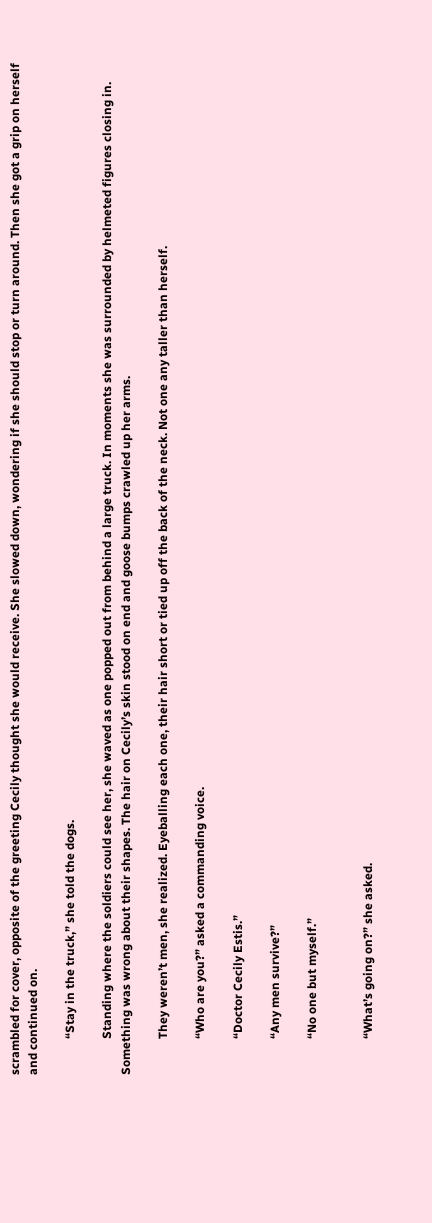scrambled for cover, opposite of the greeting Cecily thought she would receive. She slowed down, wondering if she should stop or turn around. Then she got a grip on herself and continued on.

            “Stay in the truck,” she told the dogs.

            Standing where the soldiers could see her, she waved as one popped out from behind a large truck. In moments she was surrounded by helmeted figures closing in. Something was wrong about their shapes. The hair on Cecily’s skin stood on end and goose bumps crawled up her arms.

            They weren’t men, she realized. Eyeballing each one, their hair short or tied up off the back of the neck. Not one any taller than herself.

            “Who are you?” asked a commanding voice.

            “Doctor Cecily Estis.”

            “Any men survive?”

            “No one but myself.”


            “What’s going on?” she asked.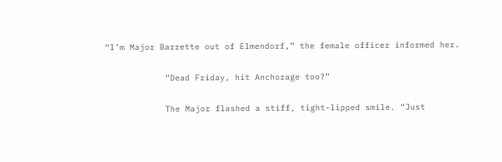“I’m Major Barrette out of Elmendorf,” the female officer informed her.

            “Dead Friday, hit Anchorage too?”

            The Major flashed a stiff, tight-lipped smile. “Just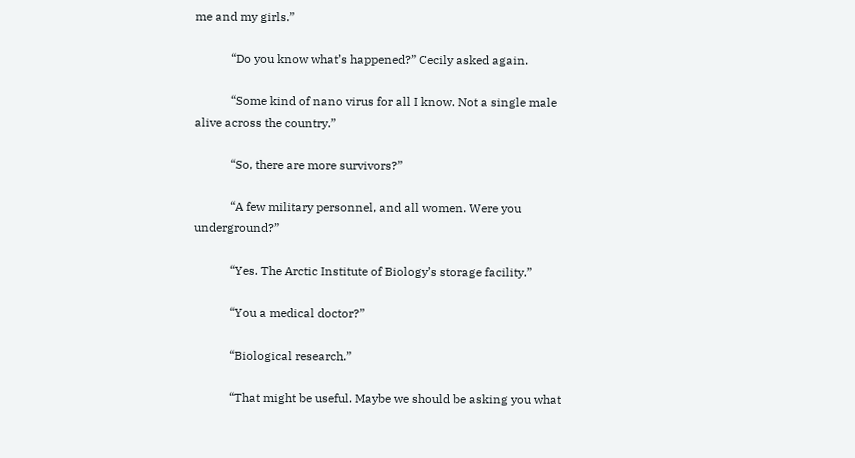me and my girls.”

            “Do you know what’s happened?” Cecily asked again.

            “Some kind of nano virus for all I know. Not a single male alive across the country.”

            “So, there are more survivors?”

            “A few military personnel, and all women. Were you underground?”

            “Yes. The Arctic Institute of Biology’s storage facility.”

            “You a medical doctor?”

            “Biological research.”

            “That might be useful. Maybe we should be asking you what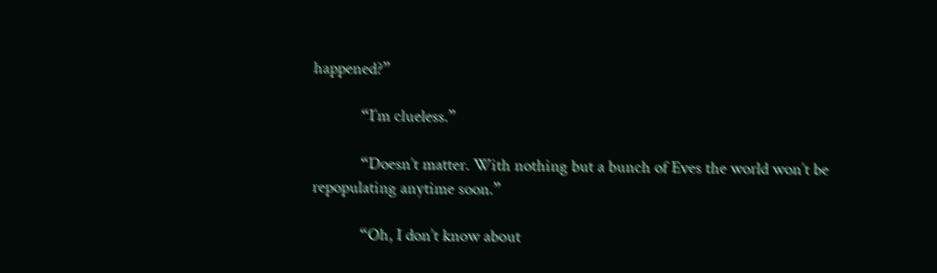happened?”

            “I’m clueless.”

            “Doesn’t matter. With nothing but a bunch of Eves the world won’t be repopulating anytime soon.”

            “Oh, I don’t know about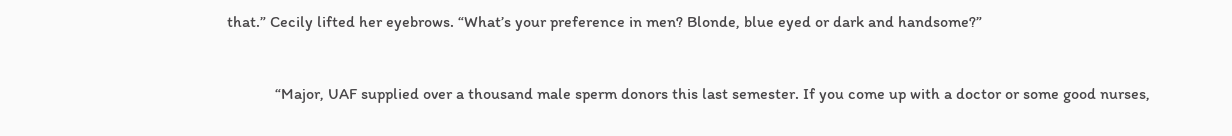that.” Cecily lifted her eyebrows. “What’s your preference in men? Blonde, blue eyed or dark and handsome?”


            “Major, UAF supplied over a thousand male sperm donors this last semester. If you come up with a doctor or some good nurses,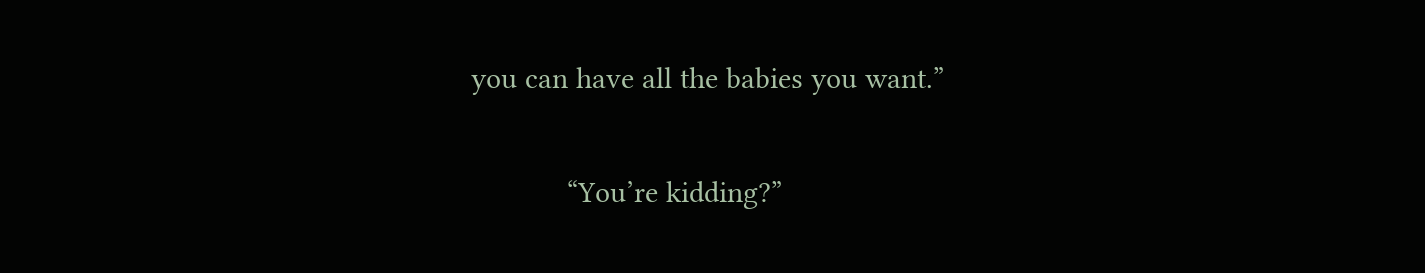you can have all the babies you want.”

            “You’re kidding?”